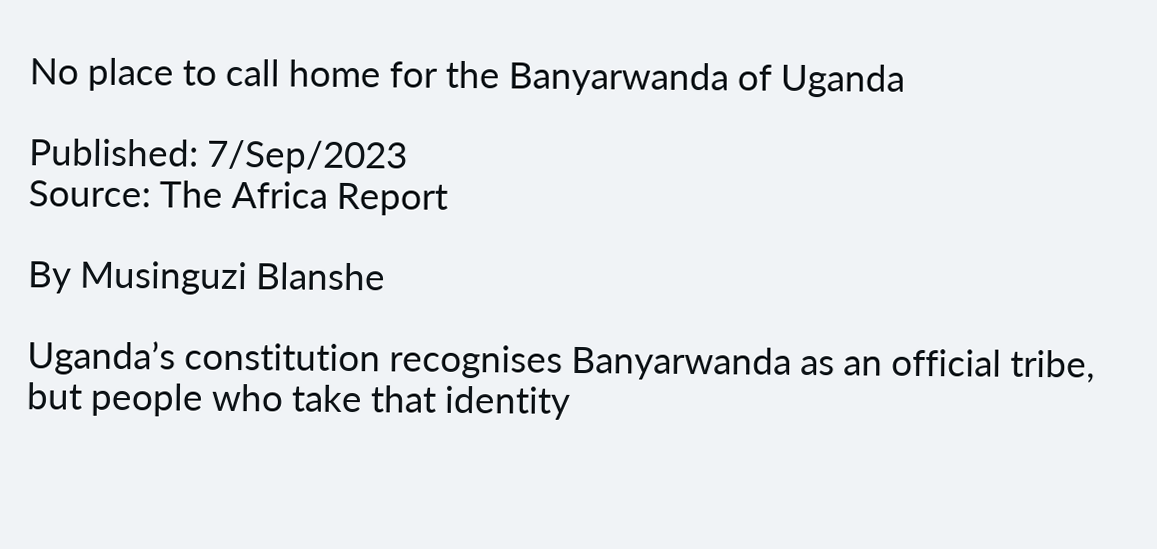No place to call home for the Banyarwanda of Uganda

Published: 7/Sep/2023
Source: The Africa Report

By Musinguzi Blanshe

Uganda’s constitution recognises Banyarwanda as an official tribe, but people who take that identity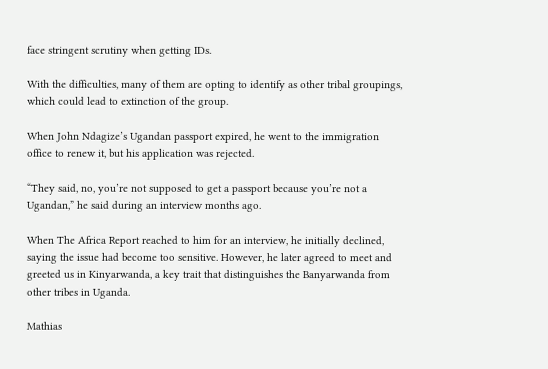face stringent scrutiny when getting IDs.

With the difficulties, many of them are opting to identify as other tribal groupings, which could lead to extinction of the group.

When John Ndagize’s Ugandan passport expired, he went to the immigration office to renew it, but his application was rejected.

“They said, no, you’re not supposed to get a passport because you’re not a Ugandan,” he said during an interview months ago.

When The Africa Report reached to him for an interview, he initially declined, saying the issue had become too sensitive. However, he later agreed to meet and greeted us in Kinyarwanda, a key trait that distinguishes the Banyarwanda from other tribes in Uganda.

Mathias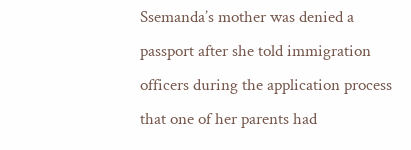Ssemanda’s mother was denied a passport after she told immigration officers during the application process that one of her parents had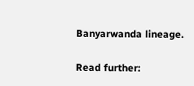Banyarwanda lineage.

Read further: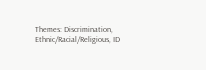Themes: Discrimination, Ethnic/Racial/Religious, ID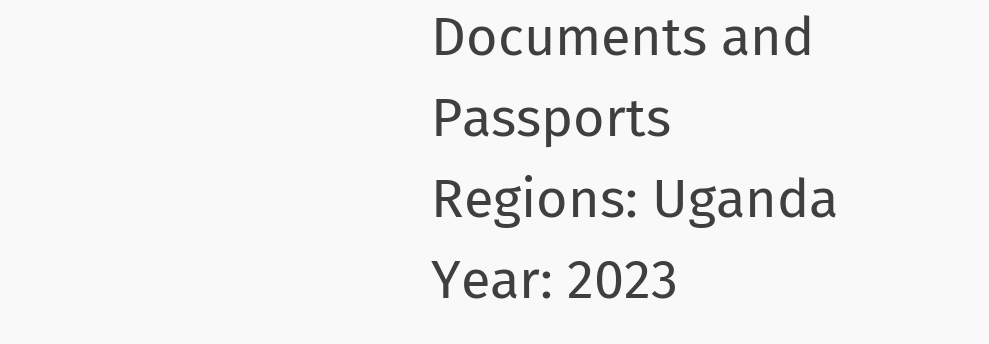Documents and Passports
Regions: Uganda
Year: 2023